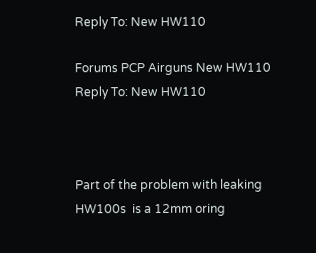Reply To: New HW110

Forums PCP Airguns New HW110 Reply To: New HW110



Part of the problem with leaking HW100s  is a 12mm oring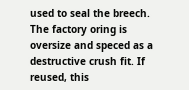used to seal the breech. The factory oring is oversize and speced as a destructive crush fit. If reused, this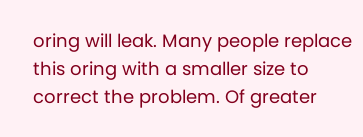oring will leak. Many people replace this oring with a smaller size to correct the problem. Of greater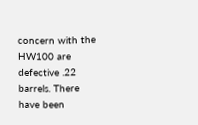concern with the HW100 are defective .22 barrels. There have been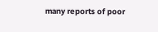many reports of poor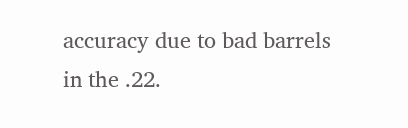accuracy due to bad barrels in the .22.